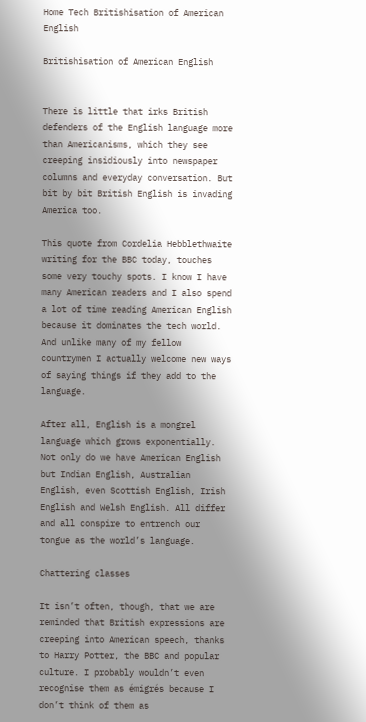Home Tech Britishisation of American English

Britishisation of American English


There is little that irks British defenders of the English language more than Americanisms, which they see creeping insidiously into newspaper columns and everyday conversation. But bit by bit British English is invading America too.

This quote from Cordelia Hebblethwaite writing for the BBC today, touches some very touchy spots. I know I have many American readers and I also spend a lot of time reading American English because it dominates the tech world. And unlike many of my fellow countrymen I actually welcome new ways of saying things if they add to the language.

After all, English is a mongrel language which grows exponentially. Not only do we have American English but Indian English, Australian English, even Scottish English, Irish English and Welsh English. All differ and all conspire to entrench our tongue as the world’s language.

Chattering classes

It isn’t often, though, that we are reminded that British expressions are creeping into American speech, thanks to Harry Potter, the BBC and popular culture. I probably wouldn’t even recognise them as émigrés because I don’t think of them as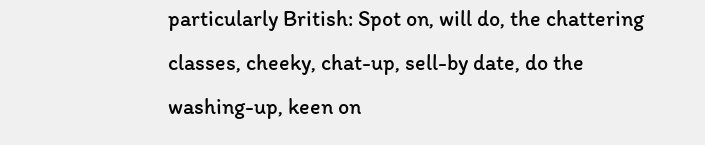particularly British: Spot on, will do, the chattering classes, cheeky, chat-up, sell-by date, do the washing-up, keen on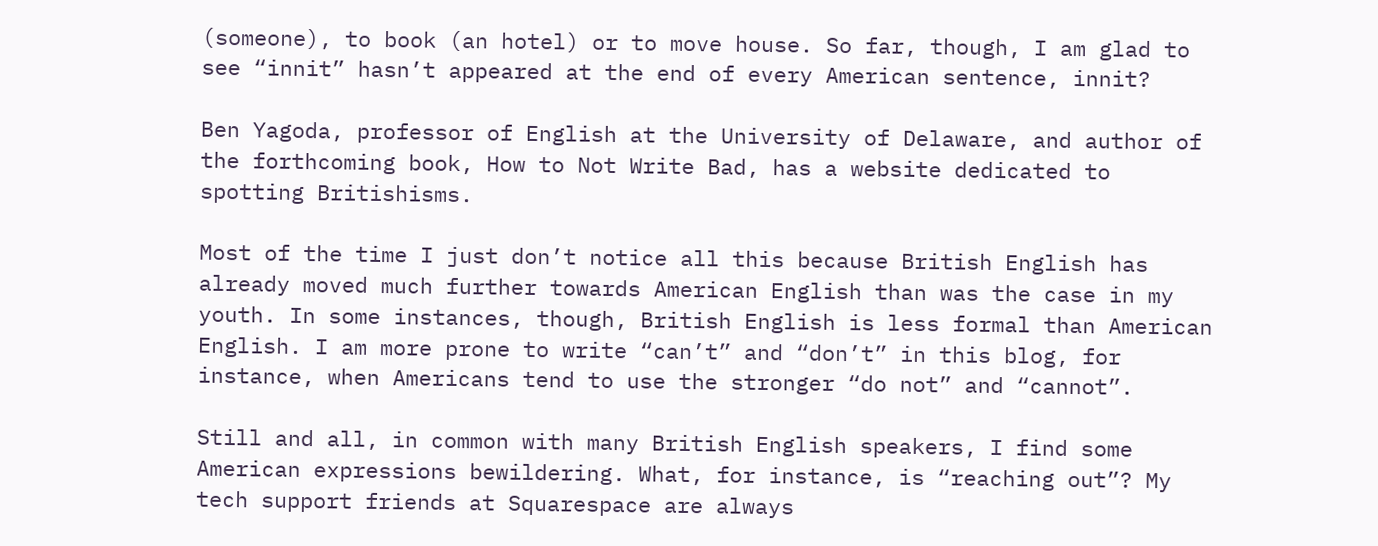(someone), to book (an hotel) or to move house. So far, though, I am glad to see “innit” hasn’t appeared at the end of every American sentence, innit?

Ben Yagoda, professor of English at the University of Delaware, and author of the forthcoming book, How to Not Write Bad, has a website dedicated to spotting Britishisms.

Most of the time I just don’t notice all this because British English has already moved much further towards American English than was the case in my youth. In some instances, though, British English is less formal than American English. I am more prone to write “can’t” and “don’t” in this blog, for instance, when Americans tend to use the stronger “do not” and “cannot”.

Still and all, in common with many British English speakers, I find some American expressions bewildering. What, for instance, is “reaching out”? My tech support friends at Squarespace are always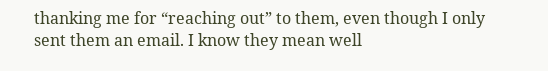thanking me for “reaching out” to them, even though I only sent them an email. I know they mean well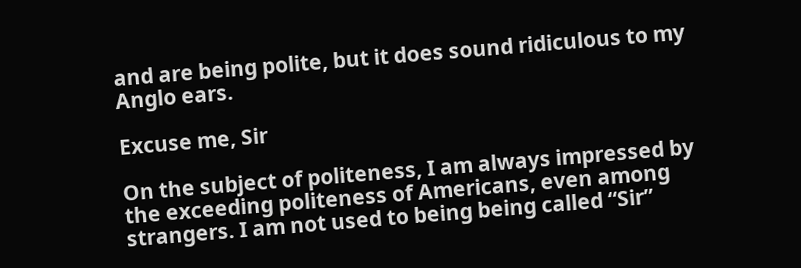and are being polite, but it does sound ridiculous to my Anglo ears.

Excuse me, Sir

On the subject of politeness, I am always impressed by the exceeding politeness of Americans, even among strangers. I am not used to being being called “Sir”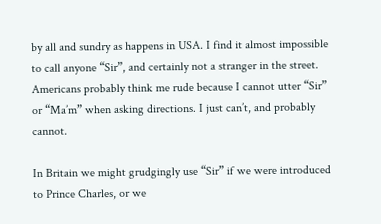by all and sundry as happens in USA. I find it almost impossible to call anyone “Sir”, and certainly not a stranger in the street. Americans probably think me rude because I cannot utter “Sir” or “Ma’m” when asking directions. I just can’t, and probably cannot.

In Britain we might grudgingly use “Sir” if we were introduced to Prince Charles, or we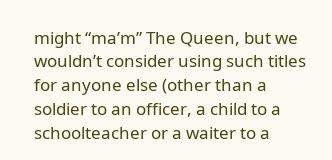might “ma’m” The Queen, but we wouldn’t consider using such titles for anyone else (other than a soldier to an officer, a child to a schoolteacher or a waiter to a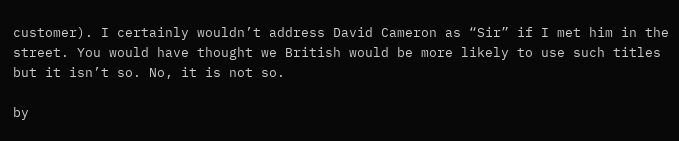customer). I certainly wouldn’t address David Cameron as “Sir” if I met him in the street. You would have thought we British would be more likely to use such titles but it isn’t so. No, it is not so.

by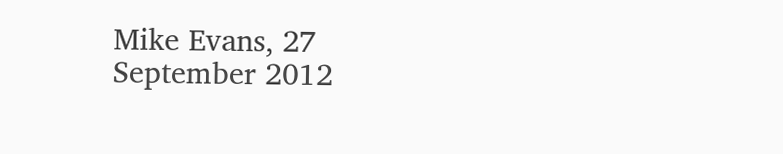Mike Evans, 27 September 2012